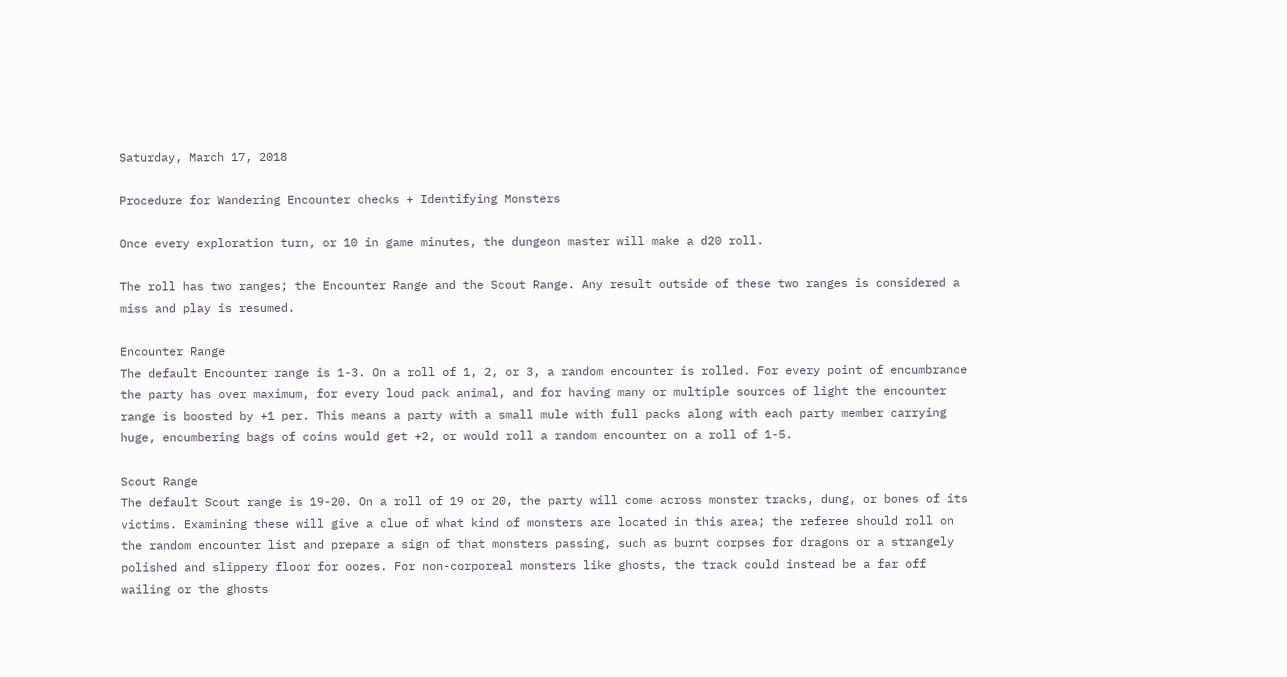Saturday, March 17, 2018

Procedure for Wandering Encounter checks + Identifying Monsters

Once every exploration turn, or 10 in game minutes, the dungeon master will make a d20 roll.

The roll has two ranges; the Encounter Range and the Scout Range. Any result outside of these two ranges is considered a miss and play is resumed.

Encounter Range
The default Encounter range is 1-3. On a roll of 1, 2, or 3, a random encounter is rolled. For every point of encumbrance the party has over maximum, for every loud pack animal, and for having many or multiple sources of light the encounter range is boosted by +1 per. This means a party with a small mule with full packs along with each party member carrying huge, encumbering bags of coins would get +2, or would roll a random encounter on a roll of 1-5.

Scout Range
The default Scout range is 19-20. On a roll of 19 or 20, the party will come across monster tracks, dung, or bones of its victims. Examining these will give a clue of what kind of monsters are located in this area; the referee should roll on the random encounter list and prepare a sign of that monsters passing, such as burnt corpses for dragons or a strangely polished and slippery floor for oozes. For non-corporeal monsters like ghosts, the track could instead be a far off wailing or the ghosts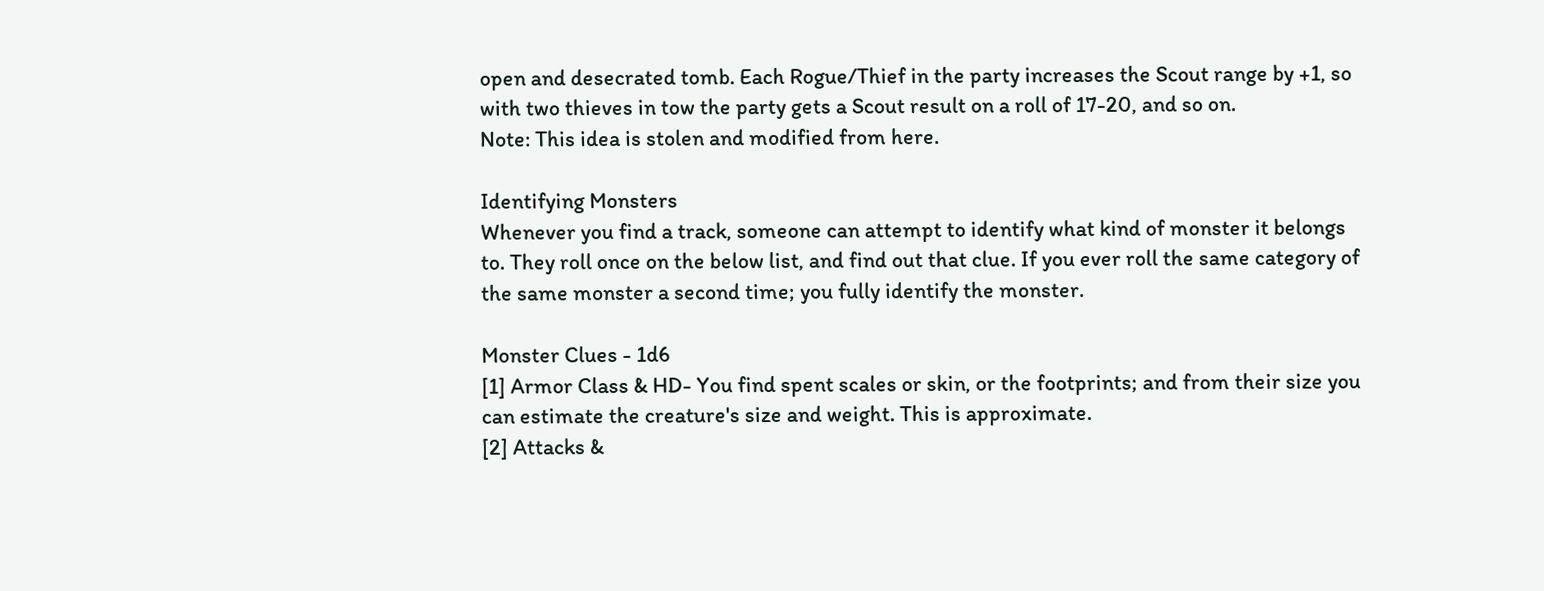open and desecrated tomb. Each Rogue/Thief in the party increases the Scout range by +1, so with two thieves in tow the party gets a Scout result on a roll of 17-20, and so on.
Note: This idea is stolen and modified from here.

Identifying Monsters
Whenever you find a track, someone can attempt to identify what kind of monster it belongs to. They roll once on the below list, and find out that clue. If you ever roll the same category of the same monster a second time; you fully identify the monster.

Monster Clues - 1d6
[1] Armor Class & HD- You find spent scales or skin, or the footprints; and from their size you can estimate the creature's size and weight. This is approximate.
[2] Attacks &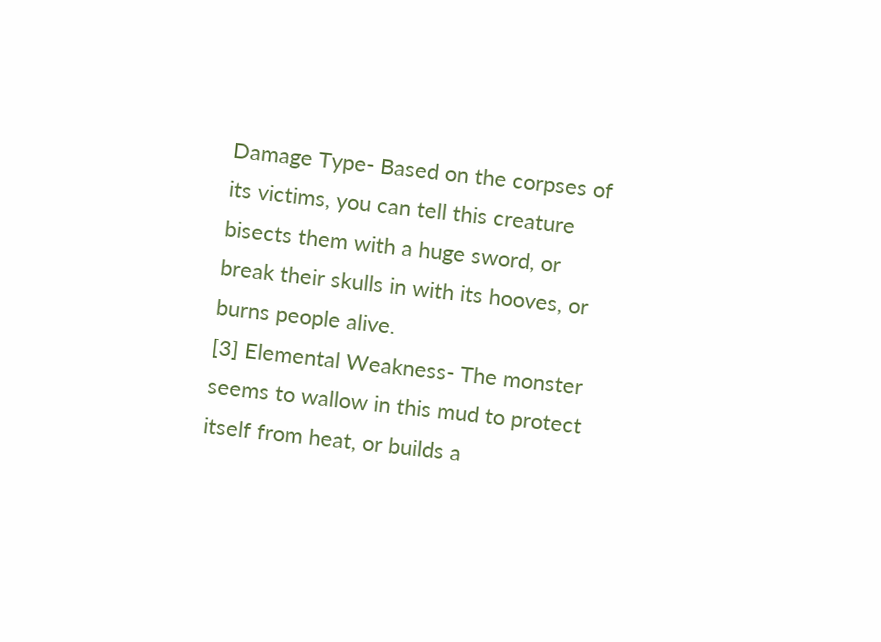Damage Type- Based on the corpses of its victims, you can tell this creature bisects them with a huge sword, or break their skulls in with its hooves, or burns people alive.
[3] Elemental Weakness- The monster seems to wallow in this mud to protect itself from heat, or builds a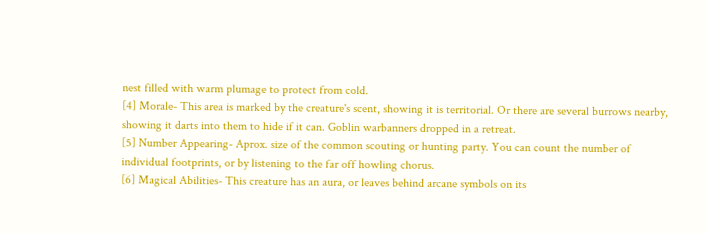nest filled with warm plumage to protect from cold.
[4] Morale- This area is marked by the creature's scent, showing it is territorial. Or there are several burrows nearby, showing it darts into them to hide if it can. Goblin warbanners dropped in a retreat.
[5] Number Appearing- Aprox. size of the common scouting or hunting party. You can count the number of individual footprints, or by listening to the far off howling chorus.
[6] Magical Abilities- This creature has an aura, or leaves behind arcane symbols on its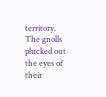territory. The gnolls plucked out the eyes of their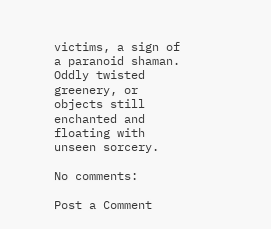victims, a sign of a paranoid shaman. Oddly twisted greenery, or objects still enchanted and floating with unseen sorcery.

No comments:

Post a Comment